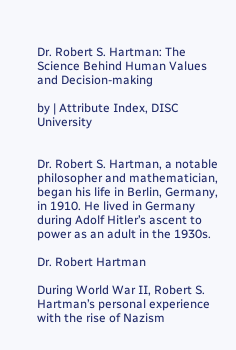Dr. Robert S. Hartman: The Science Behind Human Values and Decision-making

by | Attribute Index, DISC University


Dr. Robert S. Hartman, a notable philosopher and mathematician, began his life in Berlin, Germany, in 1910. He lived in Germany during Adolf Hitler’s ascent to power as an adult in the 1930s.

Dr. Robert Hartman

During World War II, Robert S. Hartman’s personal experience with the rise of Nazism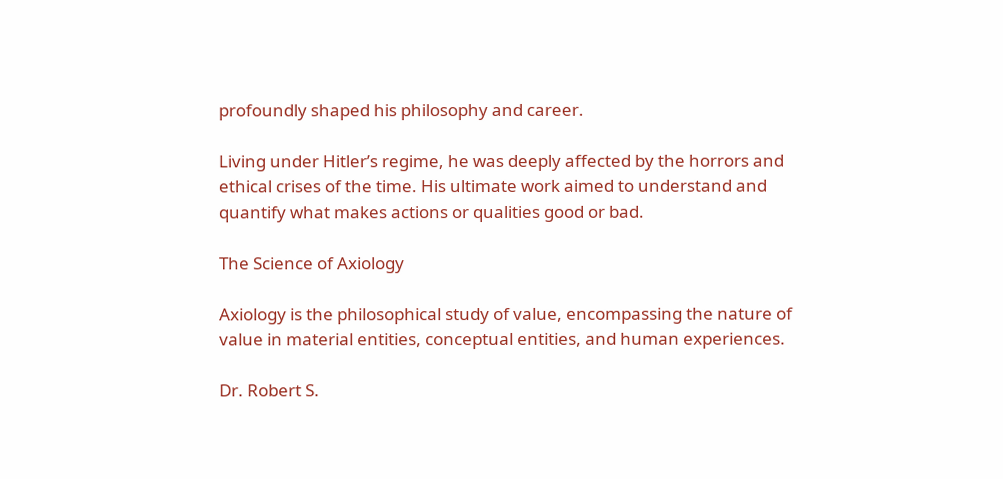profoundly shaped his philosophy and career.

Living under Hitler’s regime, he was deeply affected by the horrors and ethical crises of the time. His ultimate work aimed to understand and quantify what makes actions or qualities good or bad.

The Science of Axiology

Axiology is the philosophical study of value, encompassing the nature of value in material entities, conceptual entities, and human experiences.

Dr. Robert S.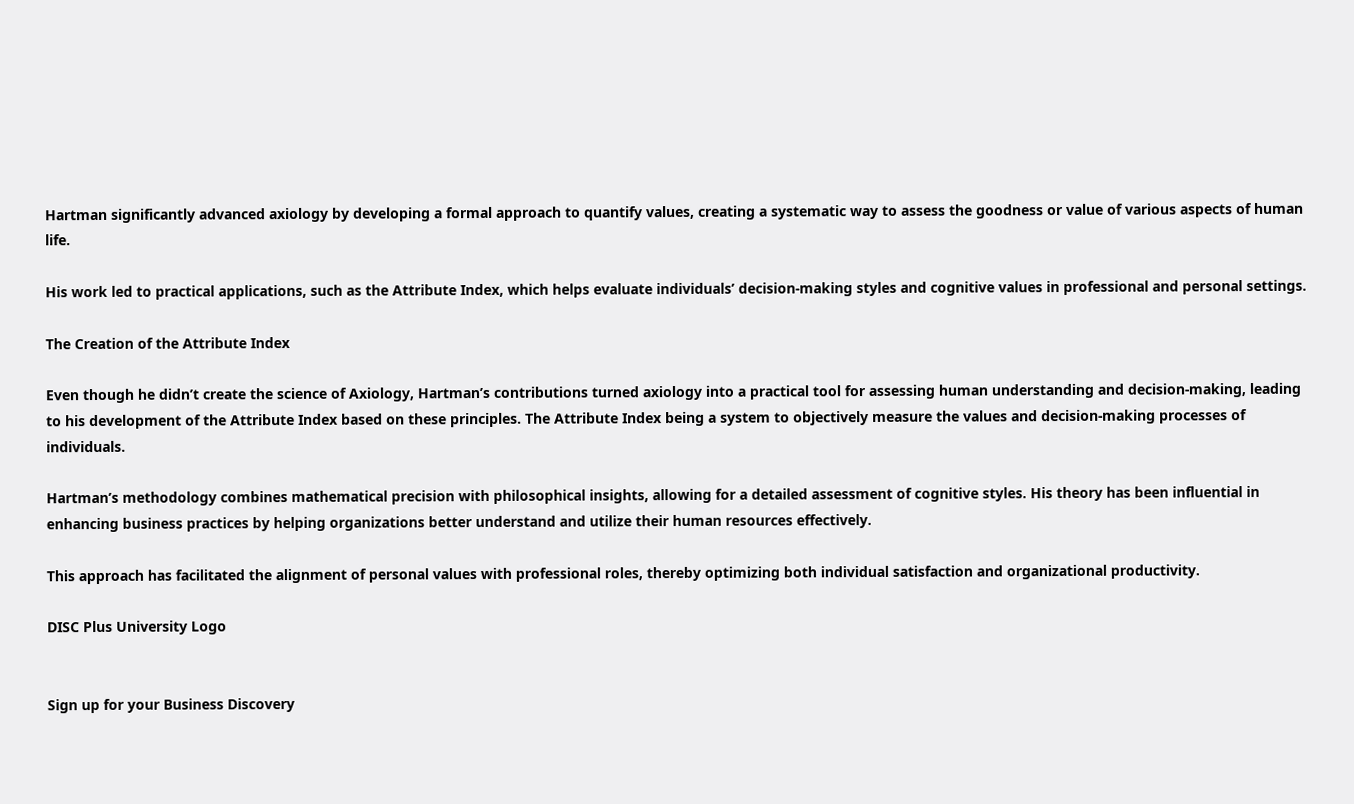Hartman significantly advanced axiology by developing a formal approach to quantify values, creating a systematic way to assess the goodness or value of various aspects of human life.

His work led to practical applications, such as the Attribute Index, which helps evaluate individuals’ decision-making styles and cognitive values in professional and personal settings.

The Creation of the Attribute Index

Even though he didn’t create the science of Axiology, Hartman’s contributions turned axiology into a practical tool for assessing human understanding and decision-making, leading to his development of the Attribute Index based on these principles. The Attribute Index being a system to objectively measure the values and decision-making processes of individuals.

Hartman’s methodology combines mathematical precision with philosophical insights, allowing for a detailed assessment of cognitive styles. His theory has been influential in enhancing business practices by helping organizations better understand and utilize their human resources effectively.

This approach has facilitated the alignment of personal values with professional roles, thereby optimizing both individual satisfaction and organizational productivity.

DISC Plus University Logo


Sign up for your Business Discovery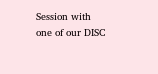Session with one of our DISC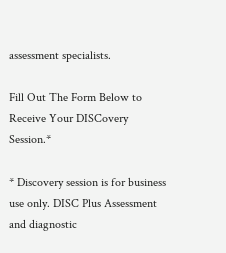assessment specialists.

Fill Out The Form Below to Receive Your DISCovery Session.*

* Discovery session is for business use only. DISC Plus Assessment and diagnostic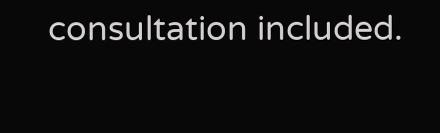consultation included.